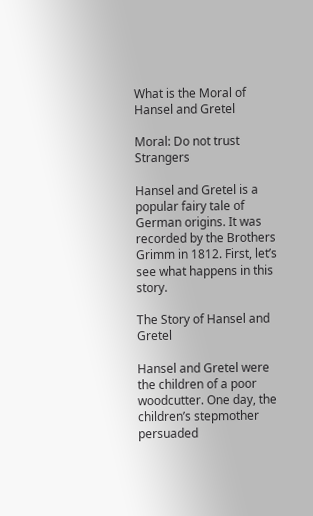What is the Moral of Hansel and Gretel

Moral: Do not trust Strangers

Hansel and Gretel is a popular fairy tale of German origins. It was recorded by the Brothers Grimm in 1812. First, let’s see what happens in this story.

The Story of Hansel and Gretel

Hansel and Gretel were the children of a poor woodcutter. One day, the children’s stepmother persuaded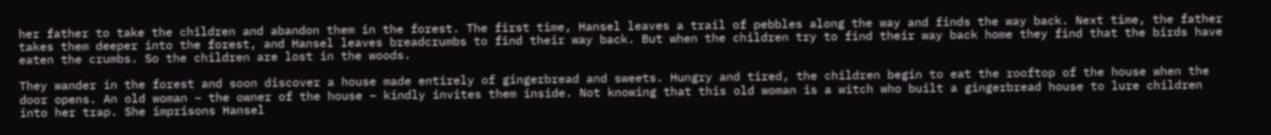her father to take the children and abandon them in the forest. The first time, Hansel leaves a trail of pebbles along the way and finds the way back. Next time, the father takes them deeper into the forest, and Hansel leaves breadcrumbs to find their way back. But when the children try to find their way back home they find that the birds have eaten the crumbs. So the children are lost in the woods.

They wander in the forest and soon discover a house made entirely of gingerbread and sweets. Hungry and tired, the children begin to eat the rooftop of the house when the door opens. An old woman – the owner of the house – kindly invites them inside. Not knowing that this old woman is a witch who built a gingerbread house to lure children into her trap. She imprisons Hansel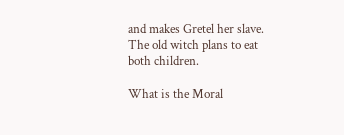and makes Gretel her slave. The old witch plans to eat both children.

What is the Moral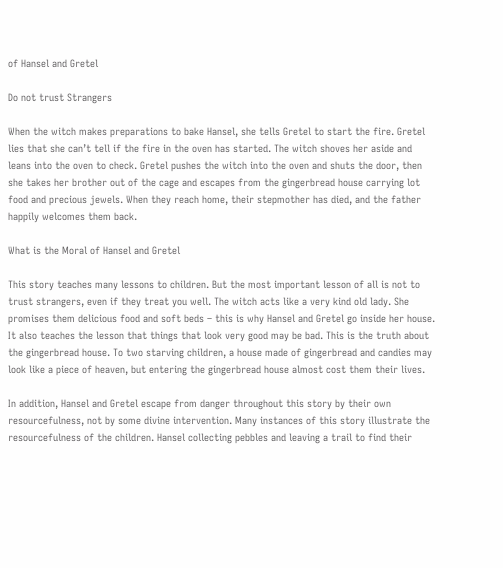of Hansel and Gretel

Do not trust Strangers

When the witch makes preparations to bake Hansel, she tells Gretel to start the fire. Gretel lies that she can’t tell if the fire in the oven has started. The witch shoves her aside and leans into the oven to check. Gretel pushes the witch into the oven and shuts the door, then she takes her brother out of the cage and escapes from the gingerbread house carrying lot food and precious jewels. When they reach home, their stepmother has died, and the father happily welcomes them back.

What is the Moral of Hansel and Gretel

This story teaches many lessons to children. But the most important lesson of all is not to trust strangers, even if they treat you well. The witch acts like a very kind old lady. She promises them delicious food and soft beds – this is why Hansel and Gretel go inside her house. It also teaches the lesson that things that look very good may be bad. This is the truth about the gingerbread house. To two starving children, a house made of gingerbread and candies may look like a piece of heaven, but entering the gingerbread house almost cost them their lives.

In addition, Hansel and Gretel escape from danger throughout this story by their own resourcefulness, not by some divine intervention. Many instances of this story illustrate the resourcefulness of the children. Hansel collecting pebbles and leaving a trail to find their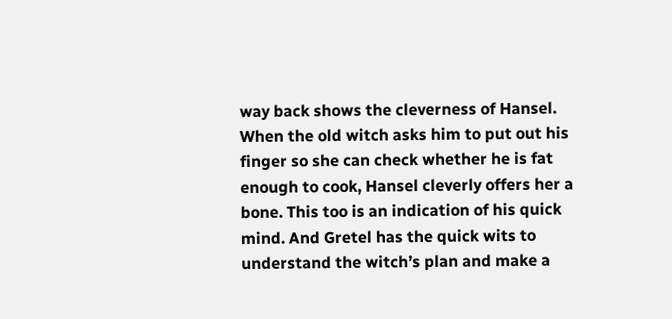way back shows the cleverness of Hansel. When the old witch asks him to put out his finger so she can check whether he is fat enough to cook, Hansel cleverly offers her a bone. This too is an indication of his quick mind. And Gretel has the quick wits to understand the witch’s plan and make a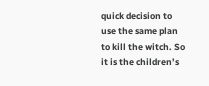quick decision to use the same plan to kill the witch. So it is the children’s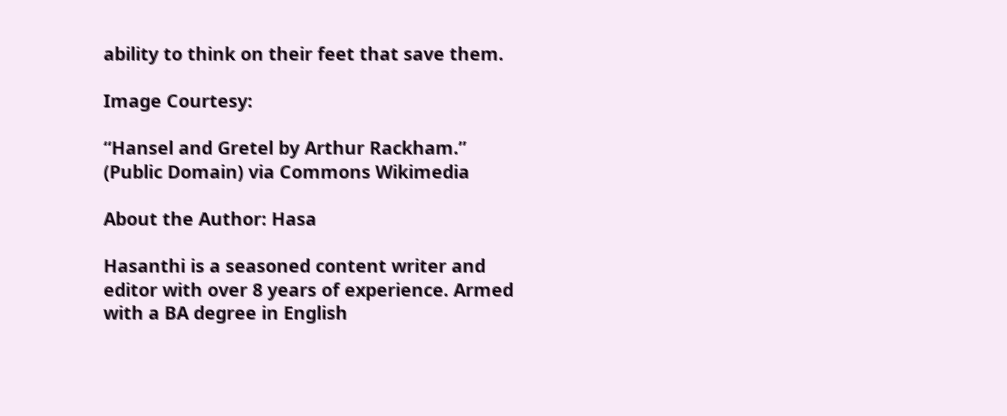ability to think on their feet that save them.

Image Courtesy:

“Hansel and Gretel by Arthur Rackham.” (Public Domain) via Commons Wikimedia

About the Author: Hasa

Hasanthi is a seasoned content writer and editor with over 8 years of experience. Armed with a BA degree in English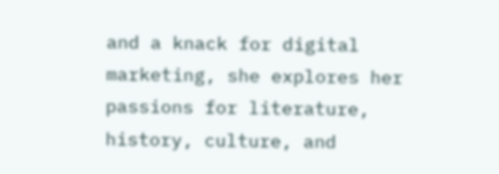and a knack for digital marketing, she explores her passions for literature, history, culture, and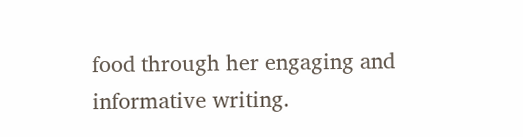food through her engaging and informative writing.